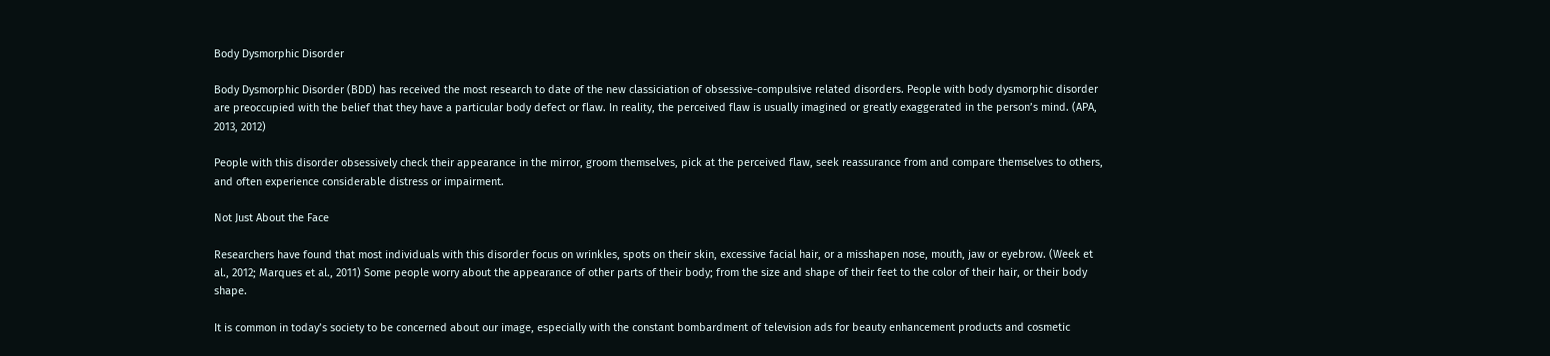Body Dysmorphic Disorder

Body Dysmorphic Disorder (BDD) has received the most research to date of the new classiciation of obsessive-compulsive related disorders. People with body dysmorphic disorder are preoccupied with the belief that they have a particular body defect or flaw. In reality, the perceived flaw is usually imagined or greatly exaggerated in the person’s mind. (APA, 2013, 2012)

People with this disorder obsessively check their appearance in the mirror, groom themselves, pick at the perceived flaw, seek reassurance from and compare themselves to others, and often experience considerable distress or impairment.

Not Just About the Face

Researchers have found that most individuals with this disorder focus on wrinkles, spots on their skin, excessive facial hair, or a misshapen nose, mouth, jaw or eyebrow. (Week et al., 2012; Marques et al., 2011) Some people worry about the appearance of other parts of their body; from the size and shape of their feet to the color of their hair, or their body shape.

It is common in today’s society to be concerned about our image, especially with the constant bombardment of television ads for beauty enhancement products and cosmetic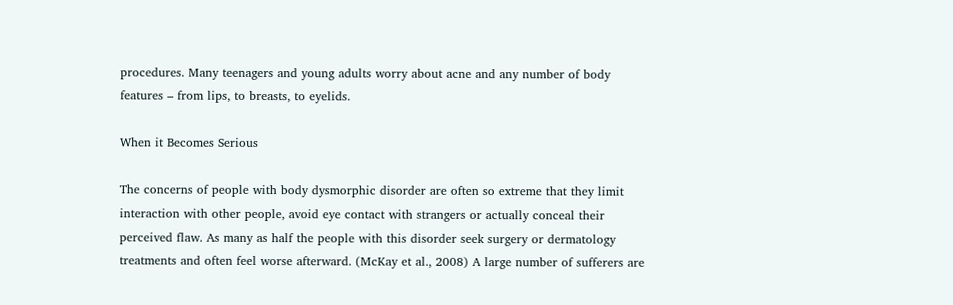procedures. Many teenagers and young adults worry about acne and any number of body features – from lips, to breasts, to eyelids.

When it Becomes Serious

The concerns of people with body dysmorphic disorder are often so extreme that they limit interaction with other people, avoid eye contact with strangers or actually conceal their perceived flaw. As many as half the people with this disorder seek surgery or dermatology treatments and often feel worse afterward. (McKay et al., 2008) A large number of sufferers are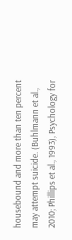housebound and more than ten percent may attempt suicide. (Buhlmann et al., 2010; Phillips et al., 1993), Psychology for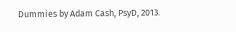Dummies by Adam Cash, PsyD, 2013.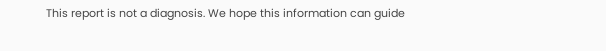This report is not a diagnosis. We hope this information can guide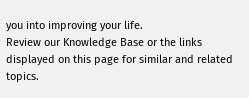you into improving your life.
Review our Knowledge Base or the links displayed on this page for similar and related topics.